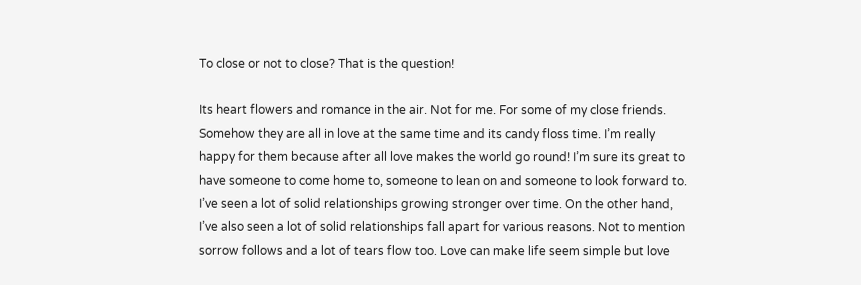To close or not to close? That is the question!

Its heart flowers and romance in the air. Not for me. For some of my close friends. Somehow they are all in love at the same time and its candy floss time. I’m really happy for them because after all love makes the world go round! I’m sure its great to have someone to come home to, someone to lean on and someone to look forward to. I’ve seen a lot of solid relationships growing stronger over time. On the other hand, I’ve also seen a lot of solid relationships fall apart for various reasons. Not to mention sorrow follows and a lot of tears flow too. Love can make life seem simple but love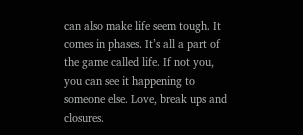can also make life seem tough. It comes in phases. It’s all a part of the game called life. If not you, you can see it happening to someone else. Love, break ups and closures.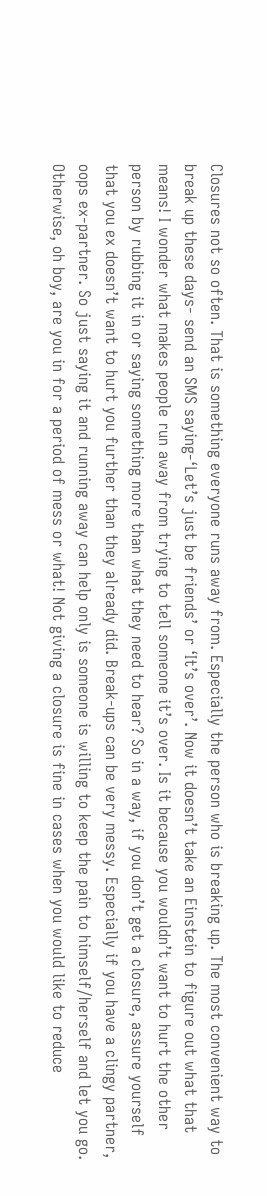Closures not so often. That is something everyone runs away from. Especially the person who is breaking up. The most convenient way to break up these days- send an SMS saying-‘Let’s just be friends’ or ‘It’s over’. Now it doesn’t take an Einstein to figure out what that means! I wonder what makes people run away from trying to tell someone it’s over. Is it because you wouldn’t want to hurt the other person by rubbing it in or saying something more than what they need to hear? So in a way, if you don’t get a closure, assure yourself that you ex doesn’t want to hurt you further than they already did. Break-ups can be very messy. Especially if you have a clingy partner, oops ex-partner. So just saying it and running away can help only is someone is willing to keep the pain to himself/herself and let you go. Otherwise, oh boy, are you in for a period of mess or what! Not giving a closure is fine in cases when you would like to reduce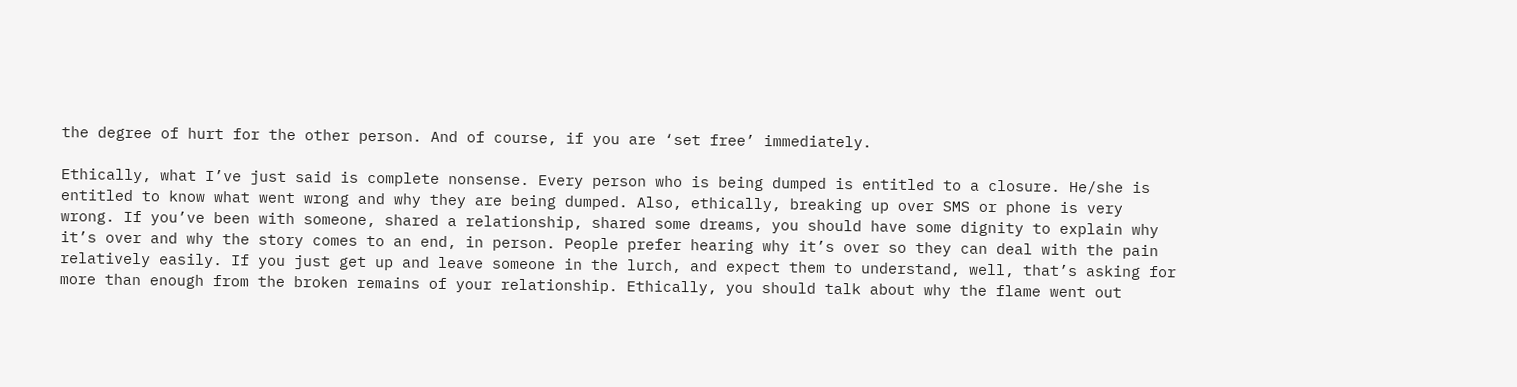the degree of hurt for the other person. And of course, if you are ‘set free’ immediately.

Ethically, what I’ve just said is complete nonsense. Every person who is being dumped is entitled to a closure. He/she is entitled to know what went wrong and why they are being dumped. Also, ethically, breaking up over SMS or phone is very wrong. If you’ve been with someone, shared a relationship, shared some dreams, you should have some dignity to explain why it’s over and why the story comes to an end, in person. People prefer hearing why it’s over so they can deal with the pain relatively easily. If you just get up and leave someone in the lurch, and expect them to understand, well, that’s asking for more than enough from the broken remains of your relationship. Ethically, you should talk about why the flame went out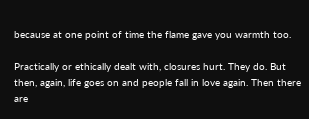because at one point of time the flame gave you warmth too.

Practically or ethically dealt with, closures hurt. They do. But then, again, life goes on and people fall in love again. Then there are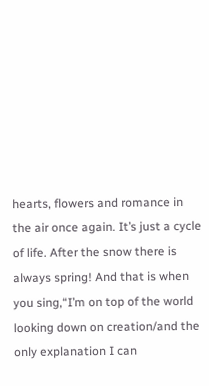hearts, flowers and romance in the air once again. It’s just a cycle of life. After the snow there is always spring! And that is when you sing,“I’m on top of the world looking down on creation/and the only explanation I can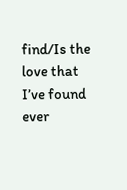find/Is the love that I’ve found ever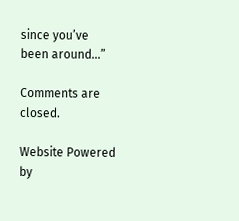since you’ve been around…”

Comments are closed.

Website Powered by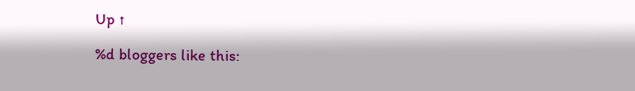Up ↑

%d bloggers like this: